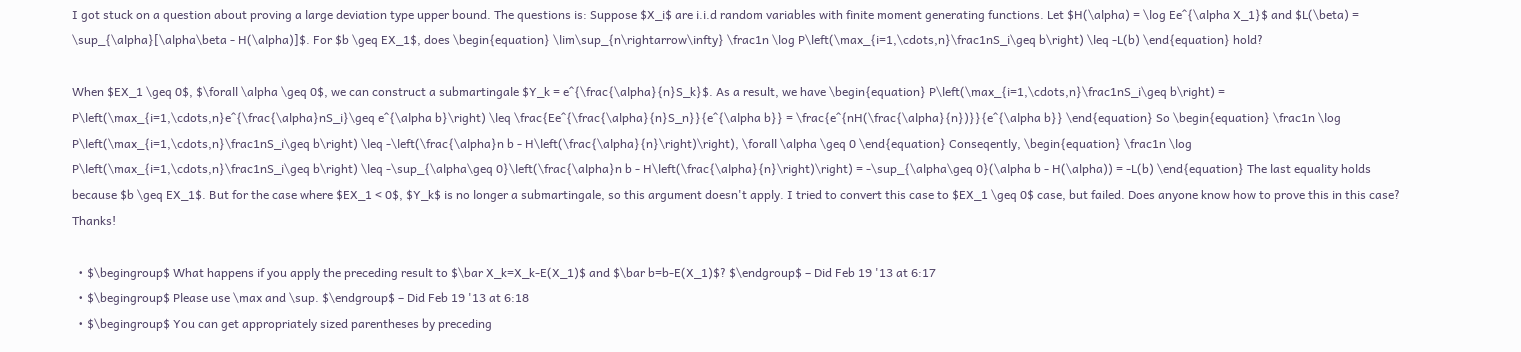I got stuck on a question about proving a large deviation type upper bound. The questions is: Suppose $X_i$ are i.i.d random variables with finite moment generating functions. Let $H(\alpha) = \log Ee^{\alpha X_1}$ and $L(\beta) = \sup_{\alpha}[\alpha\beta - H(\alpha)]$. For $b \geq EX_1$, does \begin{equation} \lim\sup_{n\rightarrow\infty} \frac1n \log P\left(\max_{i=1,\cdots,n}\frac1nS_i\geq b\right) \leq -L(b) \end{equation} hold?

When $EX_1 \geq 0$, $\forall \alpha \geq 0$, we can construct a submartingale $Y_k = e^{\frac{\alpha}{n}S_k}$. As a result, we have \begin{equation} P\left(\max_{i=1,\cdots,n}\frac1nS_i\geq b\right) = P\left(\max_{i=1,\cdots,n}e^{\frac{\alpha}nS_i}\geq e^{\alpha b}\right) \leq \frac{Ee^{\frac{\alpha}{n}S_n}}{e^{\alpha b}} = \frac{e^{nH(\frac{\alpha}{n})}}{e^{\alpha b}} \end{equation} So \begin{equation} \frac1n \log P\left(\max_{i=1,\cdots,n}\frac1nS_i\geq b\right) \leq -\left(\frac{\alpha}n b - H\left(\frac{\alpha}{n}\right)\right), \forall \alpha \geq 0 \end{equation} Conseqently, \begin{equation} \frac1n \log P\left(\max_{i=1,\cdots,n}\frac1nS_i\geq b\right) \leq -\sup_{\alpha\geq 0}\left(\frac{\alpha}n b - H\left(\frac{\alpha}{n}\right)\right) = -\sup_{\alpha\geq 0}(\alpha b - H(\alpha)) = -L(b) \end{equation} The last equality holds because $b \geq EX_1$. But for the case where $EX_1 < 0$, $Y_k$ is no longer a submartingale, so this argument doesn't apply. I tried to convert this case to $EX_1 \geq 0$ case, but failed. Does anyone know how to prove this in this case? Thanks!

  • $\begingroup$ What happens if you apply the preceding result to $\bar X_k=X_k-E(X_1)$ and $\bar b=b-E(X_1)$? $\endgroup$ – Did Feb 19 '13 at 6:17
  • $\begingroup$ Please use \max and \sup. $\endgroup$ – Did Feb 19 '13 at 6:18
  • $\begingroup$ You can get appropriately sized parentheses by preceding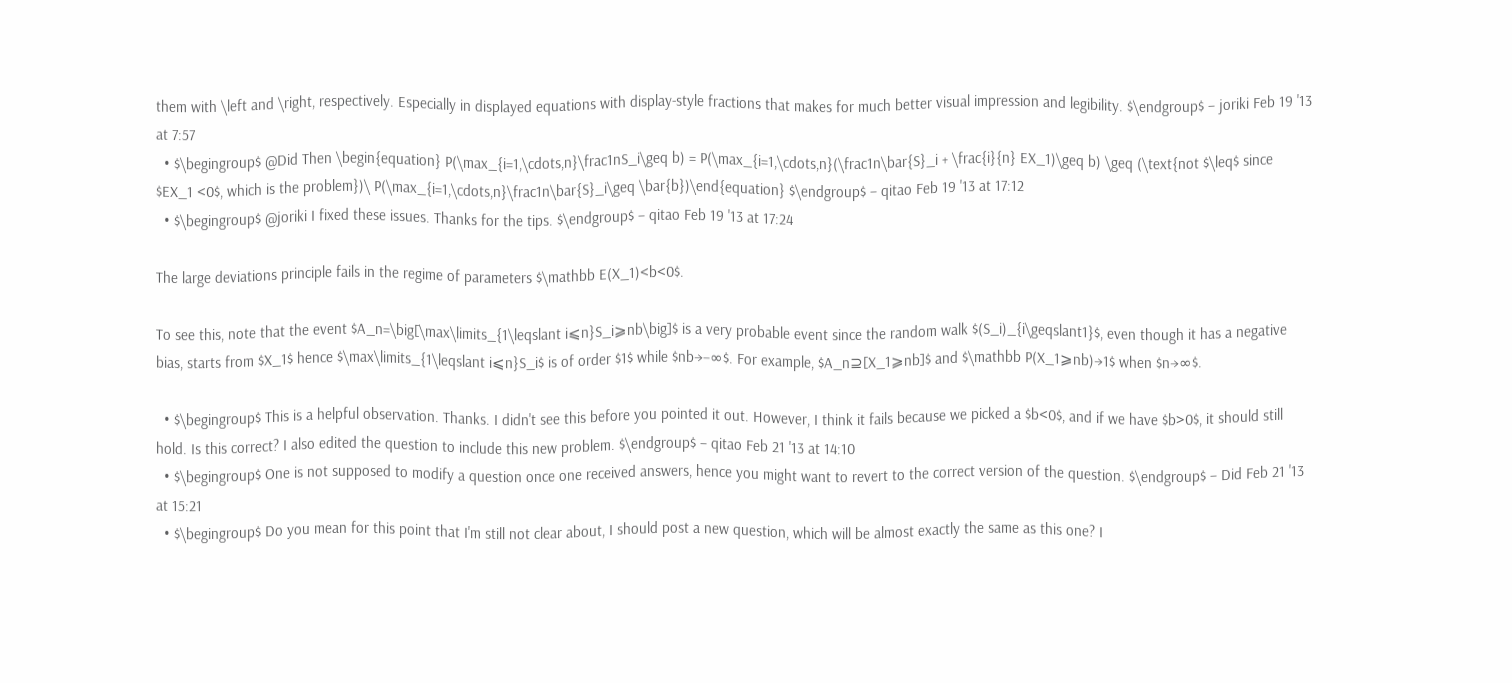them with \left and \right, respectively. Especially in displayed equations with display-style fractions that makes for much better visual impression and legibility. $\endgroup$ – joriki Feb 19 '13 at 7:57
  • $\begingroup$ @Did Then \begin{equation} P(\max_{i=1,\cdots,n}\frac1nS_i\geq b) = P(\max_{i=1,\cdots,n}(\frac1n\bar{S}_i + \frac{i}{n} EX_1)\geq b) \geq (\text{not $\leq$ since $EX_1 <0$, which is the problem})\ P(\max_{i=1,\cdots,n}\frac1n\bar{S}_i\geq \bar{b})\end{equation} $\endgroup$ – qitao Feb 19 '13 at 17:12
  • $\begingroup$ @joriki I fixed these issues. Thanks for the tips. $\endgroup$ – qitao Feb 19 '13 at 17:24

The large deviations principle fails in the regime of parameters $\mathbb E(X_1)<b<0$.

To see this, note that the event $A_n=\big[\max\limits_{1\leqslant i⩽n}S_i⩾nb\big]$ is a very probable event since the random walk $(S_i)_{i\geqslant1}$, even though it has a negative bias, starts from $X_1$ hence $\max\limits_{1\leqslant i⩽n}S_i$ is of order $1$ while $nb→−∞$. For example, $A_n⊇[X_1⩾nb]$ and $\mathbb P(X_1⩾nb)→1$ when $n→∞$.

  • $\begingroup$ This is a helpful observation. Thanks. I didn't see this before you pointed it out. However, I think it fails because we picked a $b<0$, and if we have $b>0$, it should still hold. Is this correct? I also edited the question to include this new problem. $\endgroup$ – qitao Feb 21 '13 at 14:10
  • $\begingroup$ One is not supposed to modify a question once one received answers, hence you might want to revert to the correct version of the question. $\endgroup$ – Did Feb 21 '13 at 15:21
  • $\begingroup$ Do you mean for this point that I'm still not clear about, I should post a new question, which will be almost exactly the same as this one? I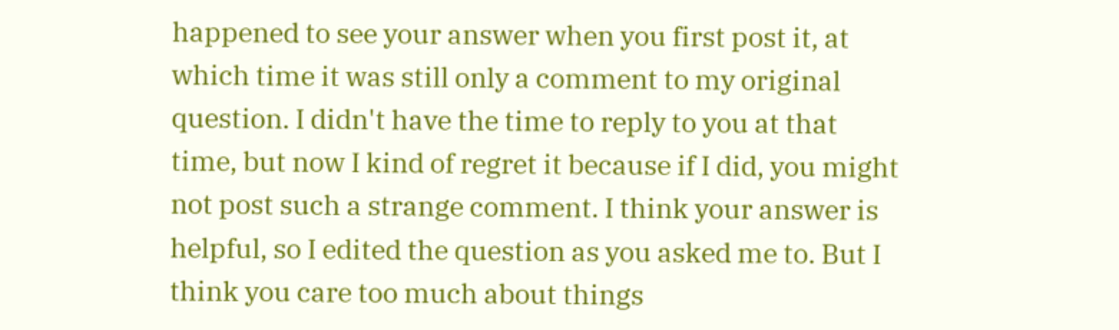happened to see your answer when you first post it, at which time it was still only a comment to my original question. I didn't have the time to reply to you at that time, but now I kind of regret it because if I did, you might not post such a strange comment. I think your answer is helpful, so I edited the question as you asked me to. But I think you care too much about things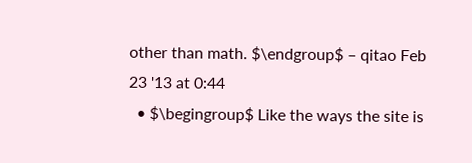other than math. $\endgroup$ – qitao Feb 23 '13 at 0:44
  • $\begingroup$ Like the ways the site is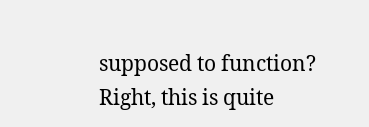supposed to function? Right, this is quite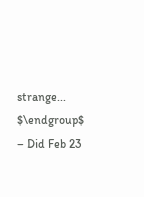strange... $\endgroup$ – Did Feb 23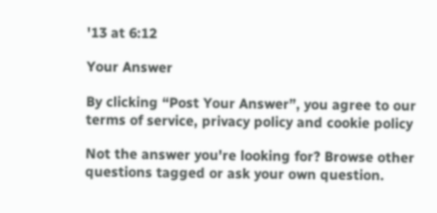'13 at 6:12

Your Answer

By clicking “Post Your Answer”, you agree to our terms of service, privacy policy and cookie policy

Not the answer you're looking for? Browse other questions tagged or ask your own question.